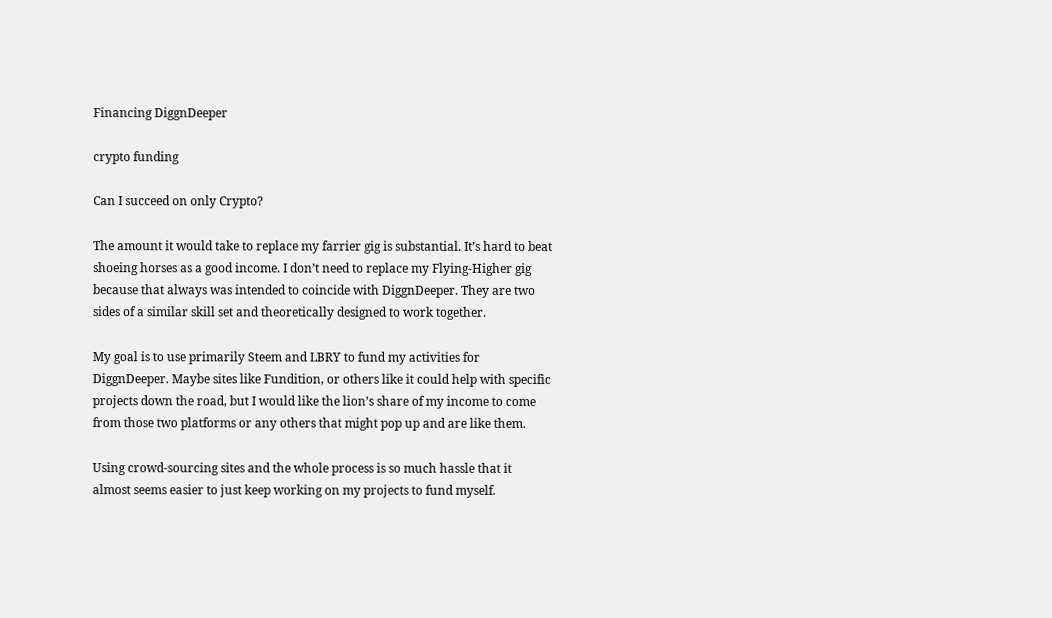Financing DiggnDeeper

crypto funding

Can I succeed on only Crypto?

The amount it would take to replace my farrier gig is substantial. It’s hard to beat shoeing horses as a good income. I don’t need to replace my Flying-Higher gig because that always was intended to coincide with DiggnDeeper. They are two sides of a similar skill set and theoretically designed to work together.

My goal is to use primarily Steem and LBRY to fund my activities for DiggnDeeper. Maybe sites like Fundition, or others like it could help with specific projects down the road, but I would like the lion’s share of my income to come from those two platforms or any others that might pop up and are like them.

Using crowd-sourcing sites and the whole process is so much hassle that it almost seems easier to just keep working on my projects to fund myself.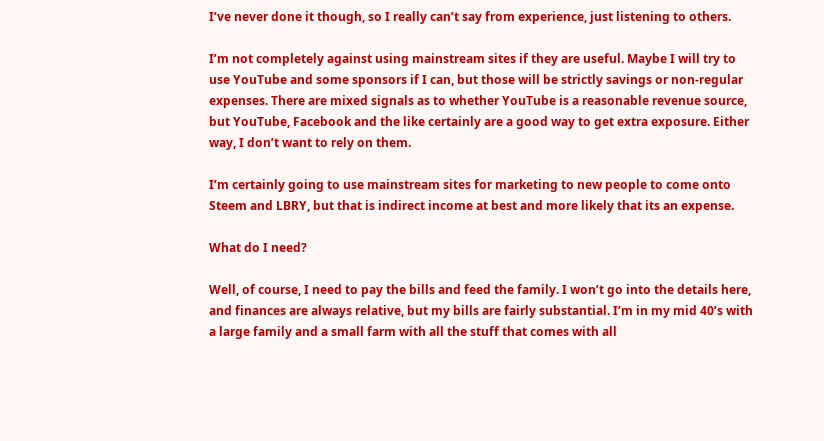I’ve never done it though, so I really can’t say from experience, just listening to others.

I’m not completely against using mainstream sites if they are useful. Maybe I will try to use YouTube and some sponsors if I can, but those will be strictly savings or non-regular expenses. There are mixed signals as to whether YouTube is a reasonable revenue source, but YouTube, Facebook and the like certainly are a good way to get extra exposure. Either way, I don’t want to rely on them.

I’m certainly going to use mainstream sites for marketing to new people to come onto Steem and LBRY, but that is indirect income at best and more likely that its an expense.

What do I need?

Well, of course, I need to pay the bills and feed the family. I won’t go into the details here, and finances are always relative, but my bills are fairly substantial. I’m in my mid 40’s with a large family and a small farm with all the stuff that comes with all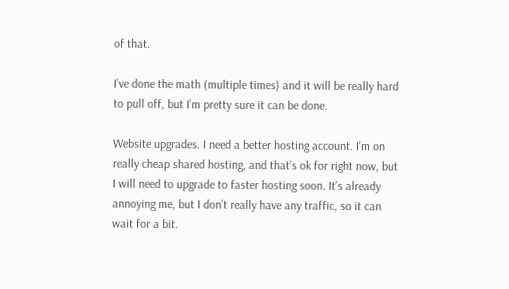of that.

I’ve done the math (multiple times) and it will be really hard to pull off, but I’m pretty sure it can be done.

Website upgrades. I need a better hosting account. I’m on really cheap shared hosting, and that’s ok for right now, but I will need to upgrade to faster hosting soon. It’s already annoying me, but I don’t really have any traffic, so it can wait for a bit.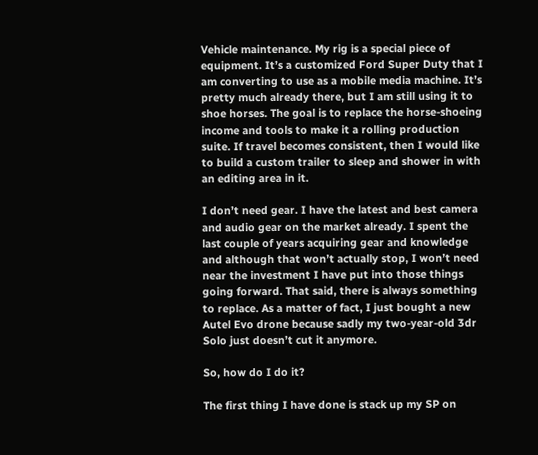Vehicle maintenance. My rig is a special piece of equipment. It’s a customized Ford Super Duty that I am converting to use as a mobile media machine. It’s pretty much already there, but I am still using it to shoe horses. The goal is to replace the horse-shoeing income and tools to make it a rolling production suite. If travel becomes consistent, then I would like to build a custom trailer to sleep and shower in with an editing area in it.

I don’t need gear. I have the latest and best camera and audio gear on the market already. I spent the last couple of years acquiring gear and knowledge and although that won’t actually stop, I won’t need near the investment I have put into those things going forward. That said, there is always something to replace. As a matter of fact, I just bought a new Autel Evo drone because sadly my two-year-old 3dr Solo just doesn’t cut it anymore.

So, how do I do it?

The first thing I have done is stack up my SP on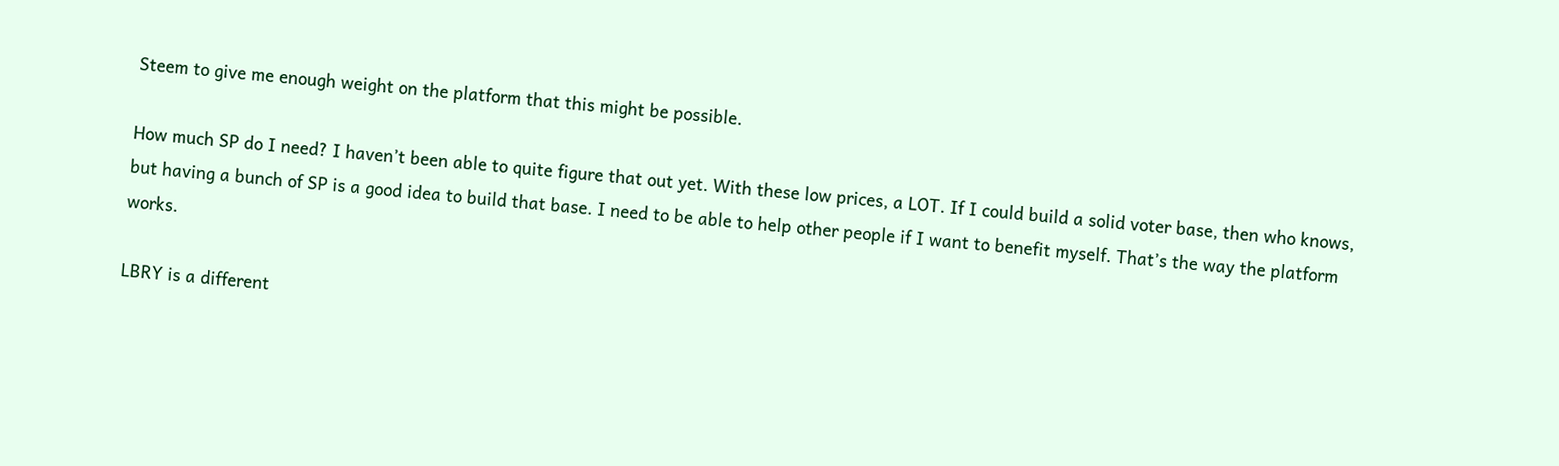Steem to give me enough weight on the platform that this might be possible.

How much SP do I need? I haven’t been able to quite figure that out yet. With these low prices, a LOT. If I could build a solid voter base, then who knows, but having a bunch of SP is a good idea to build that base. I need to be able to help other people if I want to benefit myself. That’s the way the platform works.

LBRY is a different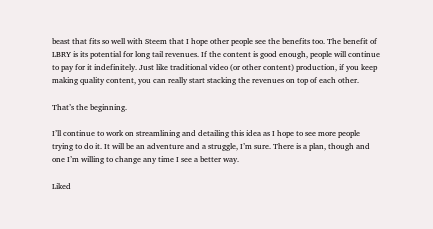beast that fits so well with Steem that I hope other people see the benefits too. The benefit of LBRY is its potential for long tail revenues. If the content is good enough, people will continue to pay for it indefinitely. Just like traditional video (or other content) production, if you keep making quality content, you can really start stacking the revenues on top of each other.

That’s the beginning.

I’ll continue to work on streamlining and detailing this idea as I hope to see more people trying to do it. It will be an adventure and a struggle, I’m sure. There is a plan, though and one I’m willing to change any time I see a better way.

Liked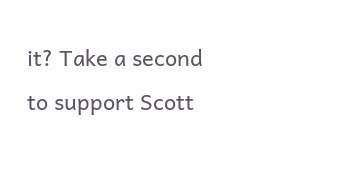it? Take a second to support Scott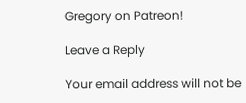Gregory on Patreon!

Leave a Reply

Your email address will not be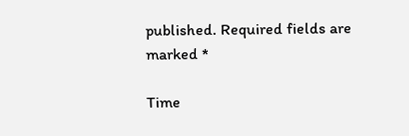published. Required fields are marked *

Time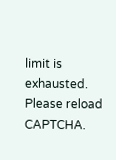limit is exhausted. Please reload CAPTCHA.